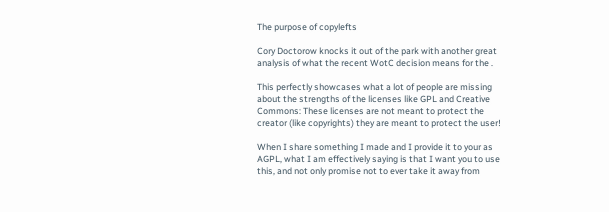The purpose of copylefts

Cory Doctorow knocks it out of the park with another great analysis of what the recent WotC decision means for the .

This perfectly showcases what a lot of people are missing about the strengths of the licenses like GPL and Creative Commons: These licenses are not meant to protect the creator (like copyrights) they are meant to protect the user!

When I share something I made and I provide it to your as AGPL, what I am effectively saying is that I want you to use this, and not only promise not to ever take it away from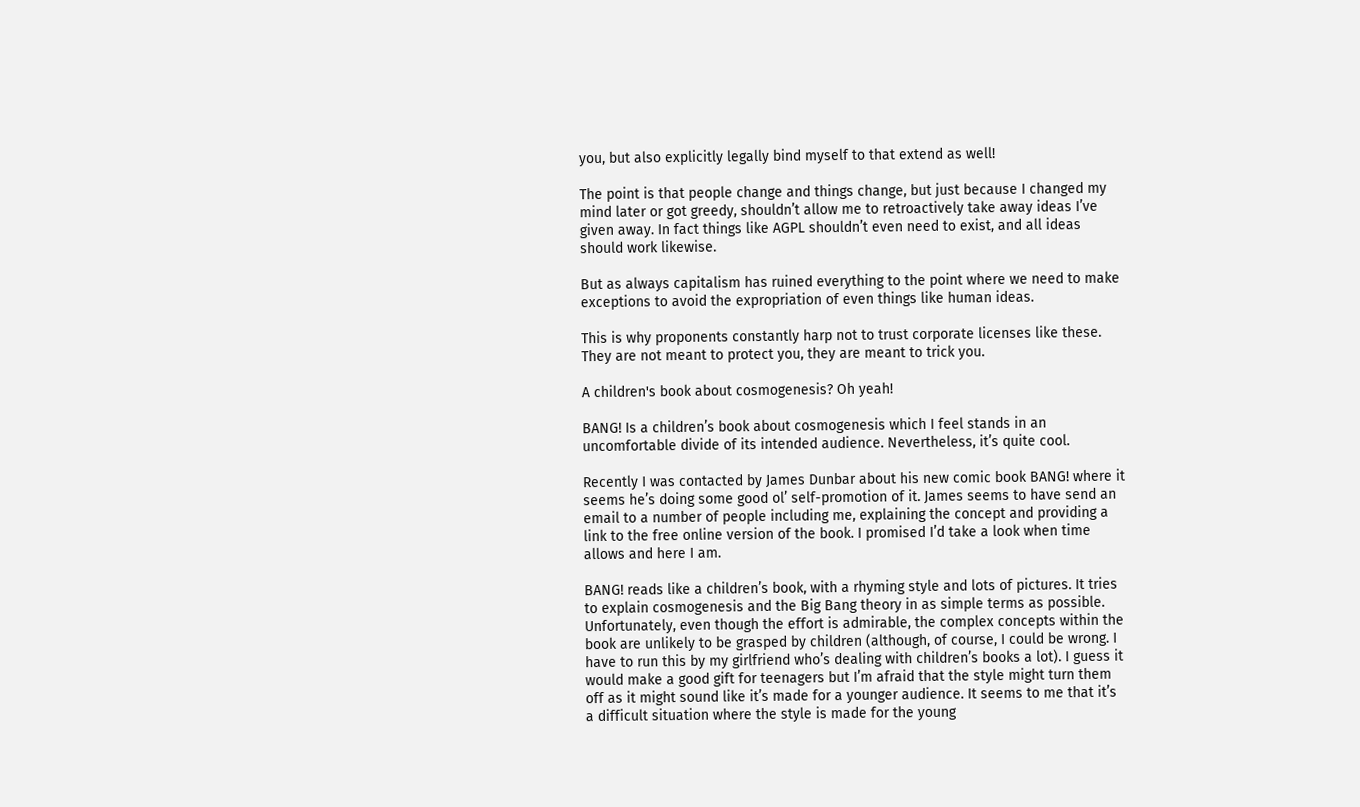you, but also explicitly legally bind myself to that extend as well!

The point is that people change and things change, but just because I changed my mind later or got greedy, shouldn’t allow me to retroactively take away ideas I’ve given away. In fact things like AGPL shouldn’t even need to exist, and all ideas should work likewise.

But as always capitalism has ruined everything to the point where we need to make exceptions to avoid the expropriation of even things like human ideas.

This is why proponents constantly harp not to trust corporate licenses like these. They are not meant to protect you, they are meant to trick you.

A children's book about cosmogenesis? Oh yeah!

BANG! Is a children’s book about cosmogenesis which I feel stands in an uncomfortable divide of its intended audience. Nevertheless, it’s quite cool.

Recently I was contacted by James Dunbar about his new comic book BANG! where it seems he’s doing some good ol’ self-promotion of it. James seems to have send an email to a number of people including me, explaining the concept and providing a link to the free online version of the book. I promised I’d take a look when time allows and here I am.

BANG! reads like a children’s book, with a rhyming style and lots of pictures. It tries to explain cosmogenesis and the Big Bang theory in as simple terms as possible. Unfortunately, even though the effort is admirable, the complex concepts within the book are unlikely to be grasped by children (although, of course, I could be wrong. I have to run this by my girlfriend who’s dealing with children’s books a lot). I guess it would make a good gift for teenagers but I’m afraid that the style might turn them off as it might sound like it’s made for a younger audience. It seems to me that it’s a difficult situation where the style is made for the young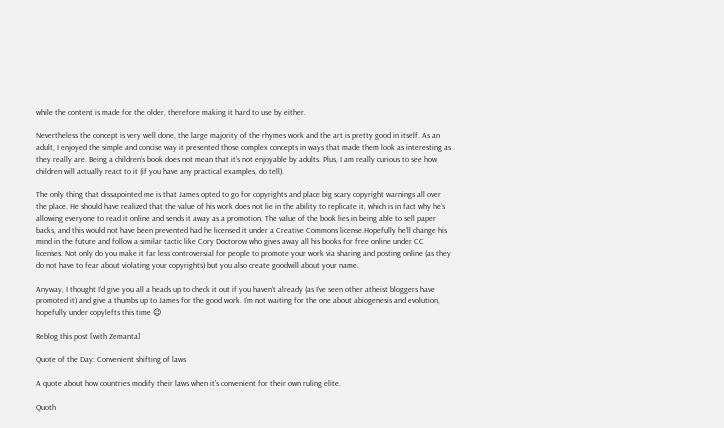while the content is made for the older, therefore making it hard to use by either.

Nevertheless the concept is very well done, the large majority of the rhymes work and the art is pretty good in itself. As an adult, I enjoyed the simple and concise way it presented those complex concepts in ways that made them look as interesting as they really are. Being a children’s book does not mean that it’s not enjoyable by adults. Plus, I am really curious to see how children will actually react to it (if you have any practical examples, do tell).

The only thing that dissapointed me is that James opted to go for copyrights and place big scary copyright warnings all over the place. He should have realized that the value of his work does not lie in the ability to replicate it, which is in fact why he’s allowing everyone to read it online and sends it away as a promotion. The value of the book lies in being able to sell paper backs, and this would not have been prevented had he licensed it under a Creative Commons license.Hopefully he’ll change his mind in the future and follow a similar tactic like Cory Doctorow who gives away all his books for free online under CC licenses. Not only do you make it far less controversial for people to promote your work via sharing and posting online (as they do not have to fear about violating your copyrights) but you also create goodwill about your name.

Anyway, I thought I’d give you all a heads up to check it out if you haven’t already (as I’ve seen other atheist bloggers have promoted it) and give a thumbs up to James for the good work. I’m not waiting for the one about abiogenesis and evolution, hopefully under copylefts this time 😉

Reblog this post [with Zemanta]

Quote of the Day: Convenient shifting of laws

A quote about how countries modify their laws when it’s convenient for their own ruling elite.

Quoth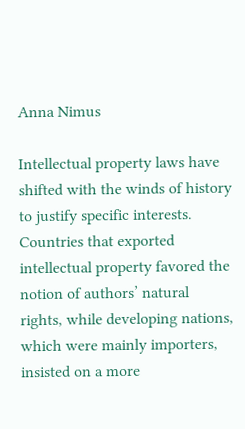Anna Nimus

Intellectual property laws have shifted with the winds of history to justify specific interests. Countries that exported intellectual property favored the notion of authors’ natural rights, while developing nations, which were mainly importers, insisted on a more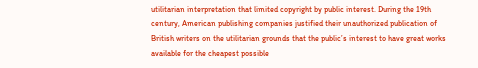utilitarian interpretation that limited copyright by public interest. During the 19th century, American publishing companies justified their unauthorized publication of British writers on the utilitarian grounds that the public’s interest to have great works available for the cheapest possible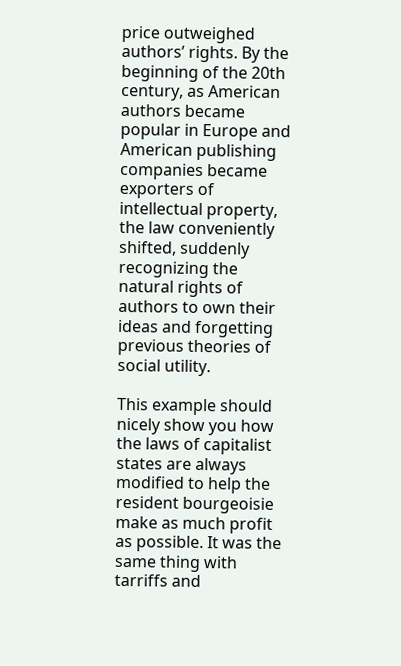price outweighed authors’ rights. By the beginning of the 20th century, as American authors became popular in Europe and American publishing companies became exporters of intellectual property, the law conveniently shifted, suddenly recognizing the natural rights of authors to own their ideas and forgetting previous theories of social utility.

This example should nicely show you how the laws of capitalist states are always modified to help the resident bourgeoisie make as much profit as possible. It was the same thing with tarriffs and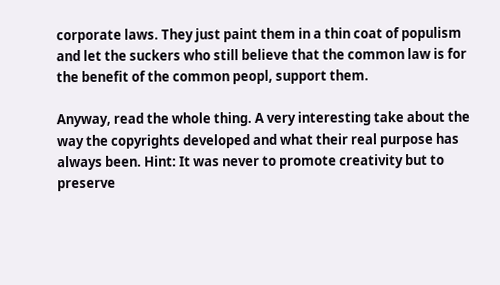corporate laws. They just paint them in a thin coat of populism and let the suckers who still believe that the common law is for the benefit of the common peopl, support them.

Anyway, read the whole thing. A very interesting take about the way the copyrights developed and what their real purpose has always been. Hint: It was never to promote creativity but to preserve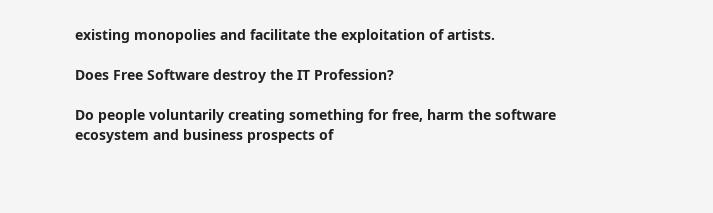existing monopolies and facilitate the exploitation of artists.

Does Free Software destroy the IT Profession?

Do people voluntarily creating something for free, harm the software ecosystem and business prospects of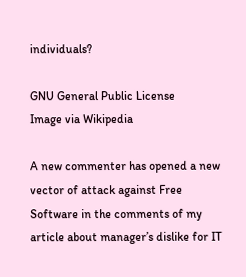individuals?

GNU General Public License
Image via Wikipedia

A new commenter has opened a new vector of attack against Free Software in the comments of my article about manager’s dislike for IT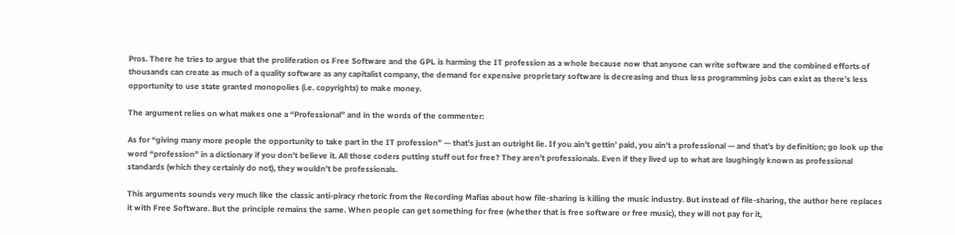Pros. There he tries to argue that the proliferation os Free Software and the GPL is harming the IT profession as a whole because now that anyone can write software and the combined efforts of thousands can create as much of a quality software as any capitalist company, the demand for expensive proprietary software is decreasing and thus less programming jobs can exist as there’s less opportunity to use state granted monopolies (i.e. copyrights) to make money.

The argument relies on what makes one a “Professional” and in the words of the commenter:

As for “giving many more people the opportunity to take part in the IT profession” — that’s just an outright lie. If you ain’t gettin’ paid, you ain’t a professional — and that’s by definition; go look up the word “profession” in a dictionary if you don’t believe it. All those coders putting stuff out for free? They aren’t professionals. Even if they lived up to what are laughingly known as professional standards (which they certainly do not), they wouldn’t be professionals.

This arguments sounds very much like the classic anti-piracy rhetoric from the Recording Mafias about how file-sharing is killing the music industry. But instead of file-sharing, the author here replaces it with Free Software. But the principle remains the same. When people can get something for free (whether that is free software or free music), they will not pay for it,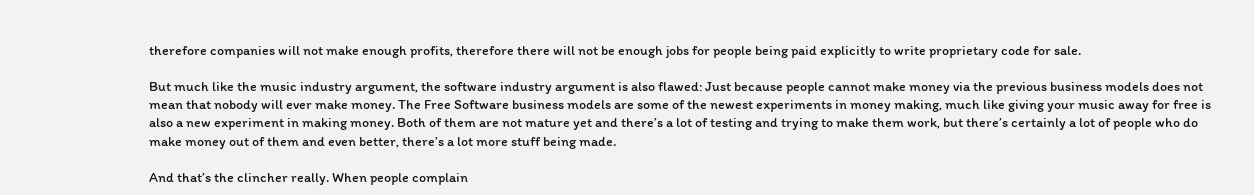therefore companies will not make enough profits, therefore there will not be enough jobs for people being paid explicitly to write proprietary code for sale.

But much like the music industry argument, the software industry argument is also flawed: Just because people cannot make money via the previous business models does not mean that nobody will ever make money. The Free Software business models are some of the newest experiments in money making, much like giving your music away for free is also a new experiment in making money. Both of them are not mature yet and there’s a lot of testing and trying to make them work, but there’s certainly a lot of people who do make money out of them and even better, there’s a lot more stuff being made.

And that’s the clincher really. When people complain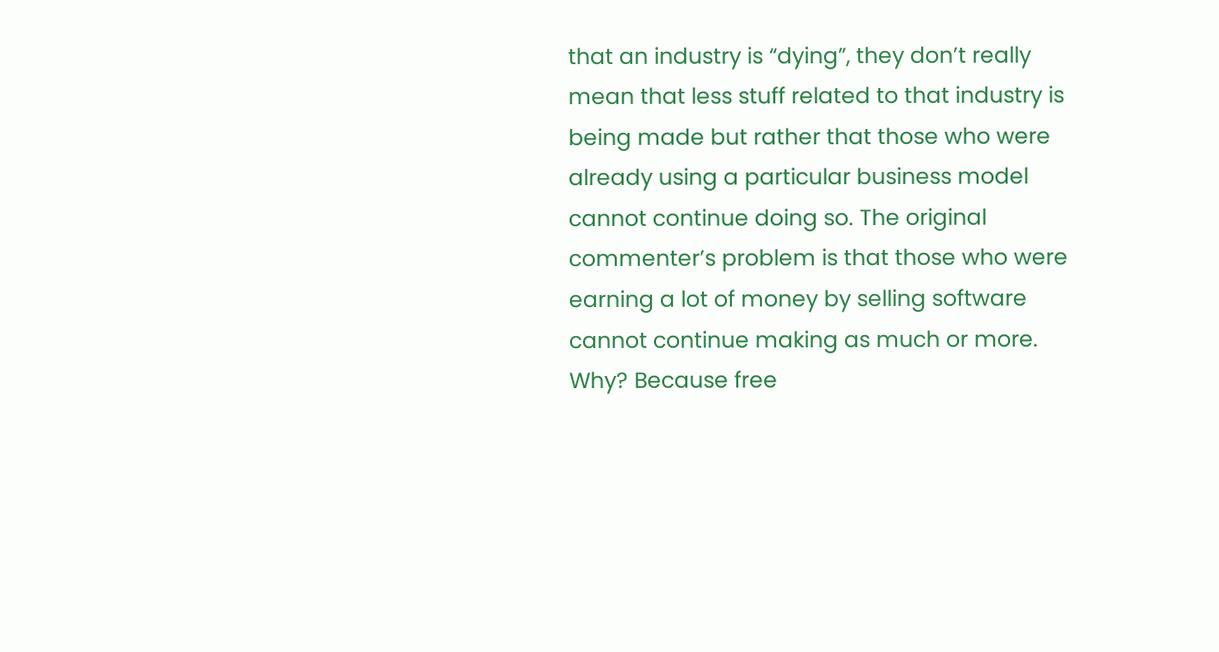that an industry is “dying”, they don’t really mean that less stuff related to that industry is being made but rather that those who were already using a particular business model cannot continue doing so. The original commenter’s problem is that those who were earning a lot of money by selling software cannot continue making as much or more. Why? Because free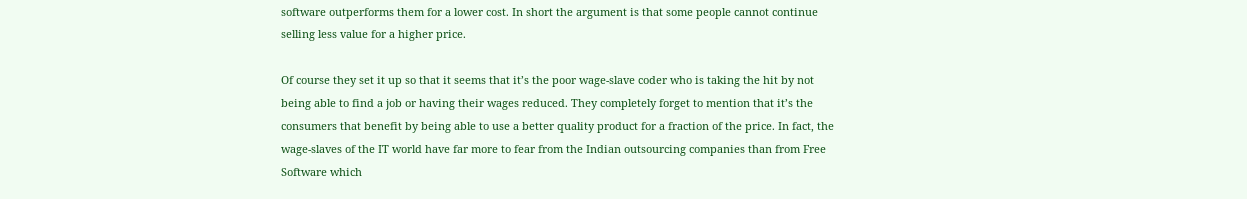software outperforms them for a lower cost. In short the argument is that some people cannot continue selling less value for a higher price.

Of course they set it up so that it seems that it’s the poor wage-slave coder who is taking the hit by not being able to find a job or having their wages reduced. They completely forget to mention that it’s the consumers that benefit by being able to use a better quality product for a fraction of the price. In fact, the wage-slaves of the IT world have far more to fear from the Indian outsourcing companies than from Free Software which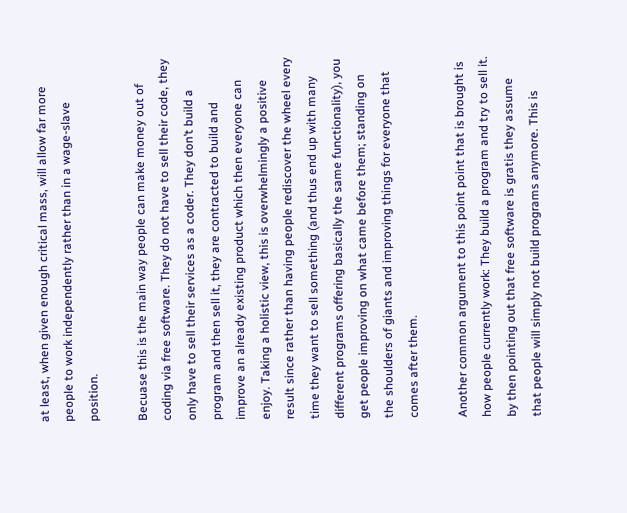at least, when given enough critical mass, will allow far more people to work independently rather than in a wage-slave position.

Becuase this is the main way people can make money out of coding via free software. They do not have to sell their code, they only have to sell their services as a coder. They don’t build a program and then sell it, they are contracted to build and improve an already existing product which then everyone can enjoy. Taking a holistic view, this is overwhelmingly a positive result since rather than having people rediscover the wheel every time they want to sell something (and thus end up with many different programs offering basically the same functionality), you get people improving on what came before them; standing on the shoulders of giants and improving things for everyone that comes after them.

Another common argument to this point point that is brought is how people currently work: They build a program and try to sell it. by then pointing out that free software is gratis they assume that people will simply not build programs anymore. This is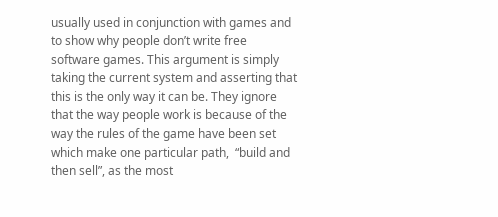usually used in conjunction with games and to show why people don’t write free software games. This argument is simply taking the current system and asserting that this is the only way it can be. They ignore that the way people work is because of the way the rules of the game have been set which make one particular path,  “build and then sell”, as the most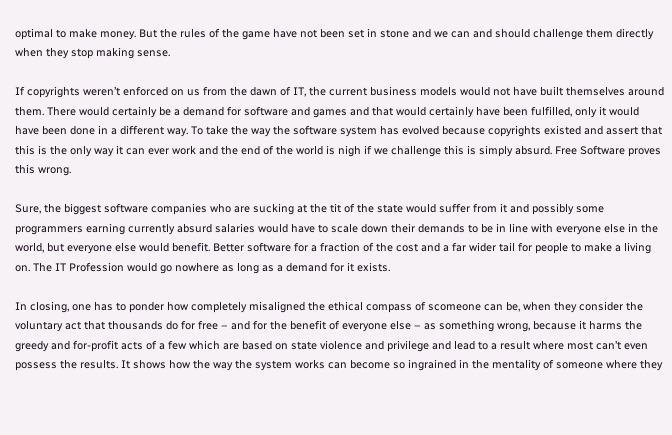optimal to make money. But the rules of the game have not been set in stone and we can and should challenge them directly when they stop making sense.

If copyrights weren’t enforced on us from the dawn of IT, the current business models would not have built themselves around them. There would certainly be a demand for software and games and that would certainly have been fulfilled, only it would have been done in a different way. To take the way the software system has evolved because copyrights existed and assert that this is the only way it can ever work and the end of the world is nigh if we challenge this is simply absurd. Free Software proves this wrong.

Sure, the biggest software companies who are sucking at the tit of the state would suffer from it and possibly some programmers earning currently absurd salaries would have to scale down their demands to be in line with everyone else in the world, but everyone else would benefit. Better software for a fraction of the cost and a far wider tail for people to make a living on. The IT Profession would go nowhere as long as a demand for it exists.

In closing, one has to ponder how completely misaligned the ethical compass of scomeone can be, when they consider the voluntary act that thousands do for free – and for the benefit of everyone else – as something wrong, because it harms the greedy and for-profit acts of a few which are based on state violence and privilege and lead to a result where most can’t even possess the results. It shows how the way the system works can become so ingrained in the mentality of someone where they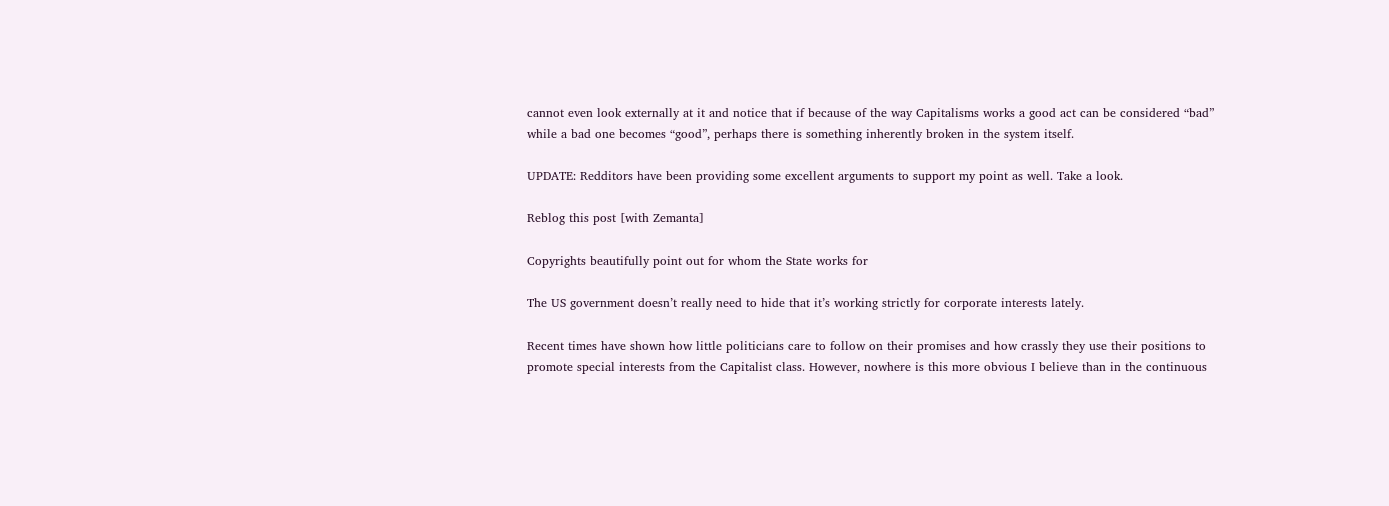cannot even look externally at it and notice that if because of the way Capitalisms works a good act can be considered “bad” while a bad one becomes “good”, perhaps there is something inherently broken in the system itself.

UPDATE: Redditors have been providing some excellent arguments to support my point as well. Take a look.

Reblog this post [with Zemanta]

Copyrights beautifully point out for whom the State works for

The US government doesn’t really need to hide that it’s working strictly for corporate interests lately.

Recent times have shown how little politicians care to follow on their promises and how crassly they use their positions to promote special interests from the Capitalist class. However, nowhere is this more obvious I believe than in the continuous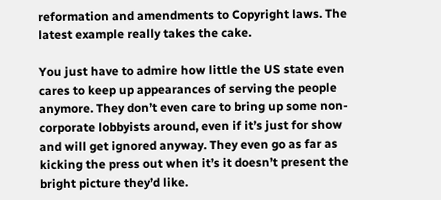reformation and amendments to Copyright laws. The latest example really takes the cake.

You just have to admire how little the US state even cares to keep up appearances of serving the people anymore. They don’t even care to bring up some non-corporate lobbyists around, even if it’s just for show and will get ignored anyway. They even go as far as kicking the press out when it’s it doesn’t present the bright picture they’d like.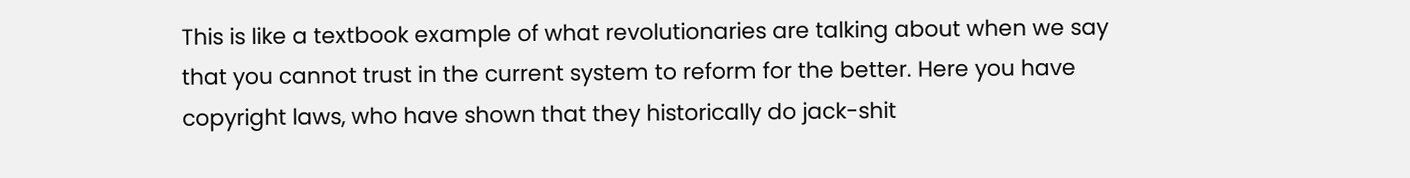This is like a textbook example of what revolutionaries are talking about when we say that you cannot trust in the current system to reform for the better. Here you have copyright laws, who have shown that they historically do jack-shit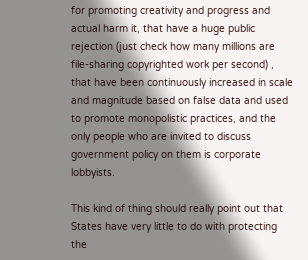for promoting creativity and progress and actual harm it, that have a huge public rejection (just check how many millions are file-sharing copyrighted work per second) , that have been continuously increased in scale and magnitude based on false data and used to promote monopolistic practices, and the only people who are invited to discuss government policy on them is corporate lobbyists.

This kind of thing should really point out that States have very little to do with protecting the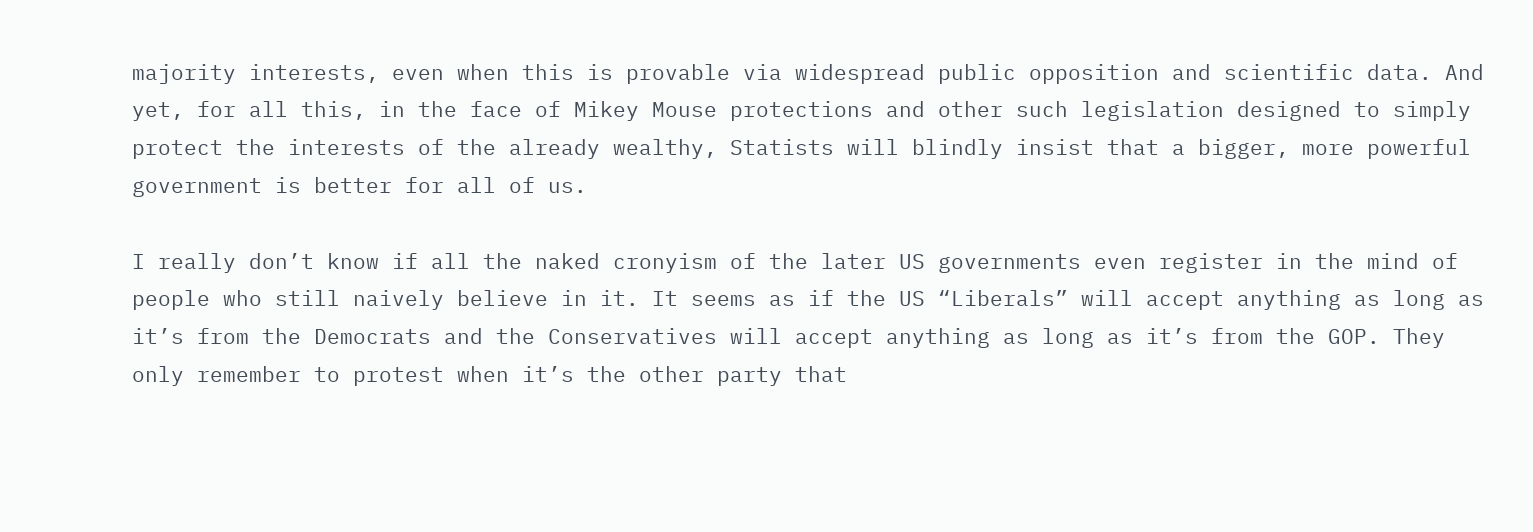majority interests, even when this is provable via widespread public opposition and scientific data. And yet, for all this, in the face of Mikey Mouse protections and other such legislation designed to simply protect the interests of the already wealthy, Statists will blindly insist that a bigger, more powerful government is better for all of us.

I really don’t know if all the naked cronyism of the later US governments even register in the mind of people who still naively believe in it. It seems as if the US “Liberals” will accept anything as long as it’s from the Democrats and the Conservatives will accept anything as long as it’s from the GOP. They only remember to protest when it’s the other party that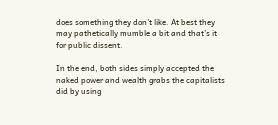does something they don’t like. At best they may pathetically mumble a bit and that’s it for public dissent.

In the end, both sides simply accepted the naked power and wealth grabs the capitalists did by using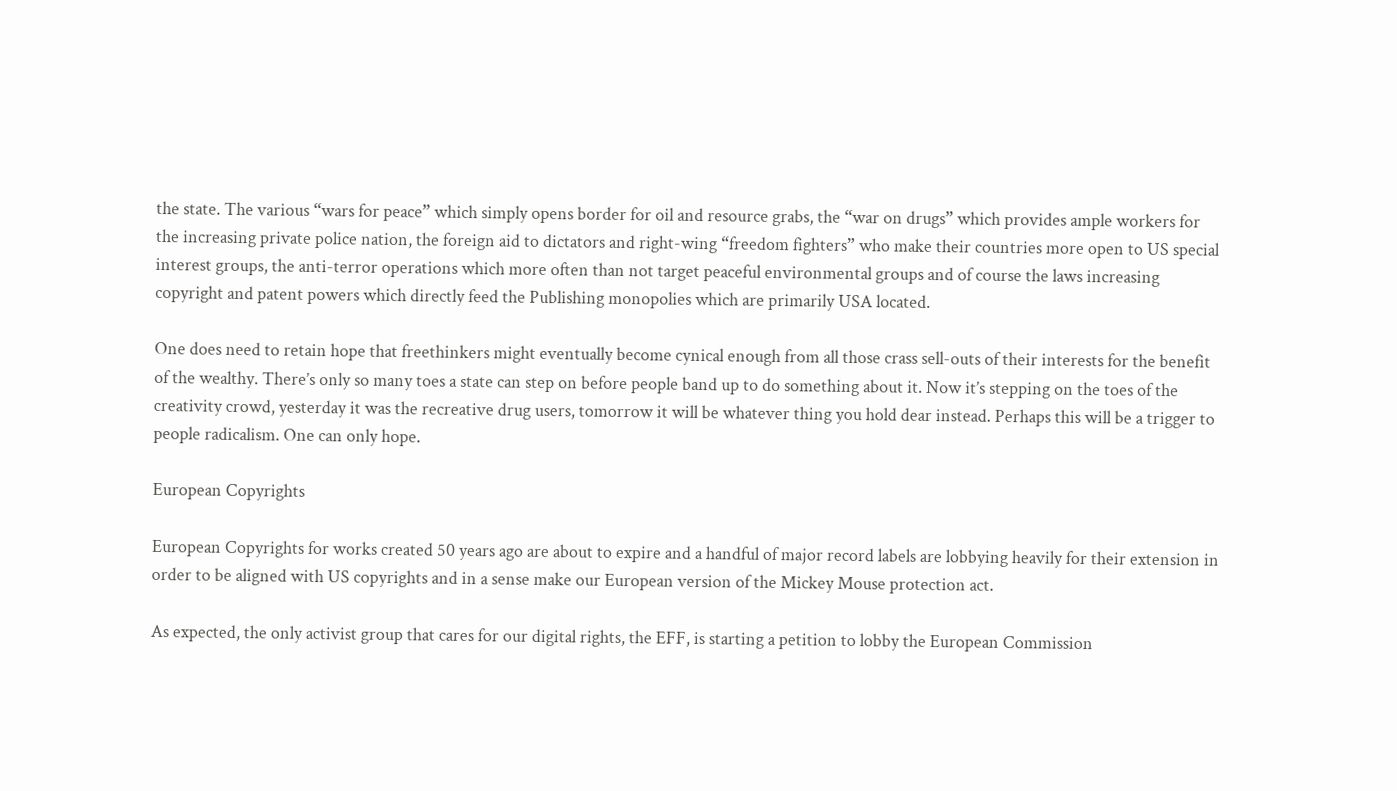the state. The various “wars for peace” which simply opens border for oil and resource grabs, the “war on drugs” which provides ample workers for the increasing private police nation, the foreign aid to dictators and right-wing “freedom fighters” who make their countries more open to US special interest groups, the anti-terror operations which more often than not target peaceful environmental groups and of course the laws increasing copyright and patent powers which directly feed the Publishing monopolies which are primarily USA located.

One does need to retain hope that freethinkers might eventually become cynical enough from all those crass sell-outs of their interests for the benefit of the wealthy. There’s only so many toes a state can step on before people band up to do something about it. Now it’s stepping on the toes of the creativity crowd, yesterday it was the recreative drug users, tomorrow it will be whatever thing you hold dear instead. Perhaps this will be a trigger to people radicalism. One can only hope.

European Copyrights

European Copyrights for works created 50 years ago are about to expire and a handful of major record labels are lobbying heavily for their extension in order to be aligned with US copyrights and in a sense make our European version of the Mickey Mouse protection act.

As expected, the only activist group that cares for our digital rights, the EFF, is starting a petition to lobby the European Commission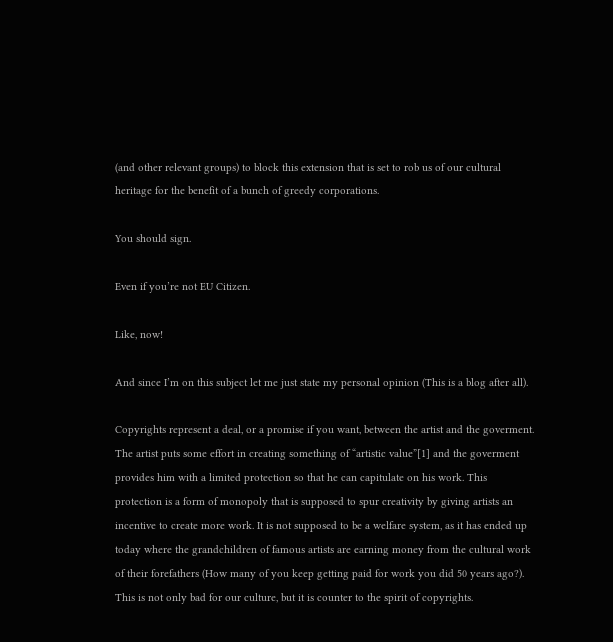(and other relevant groups) to block this extension that is set to rob us of our cultural heritage for the benefit of a bunch of greedy corporations.

You should sign.

Even if you’re not EU Citizen.

Like, now!

And since I’m on this subject let me just state my personal opinion (This is a blog after all).

Copyrights represent a deal, or a promise if you want, between the artist and the goverment. The artist puts some effort in creating something of “artistic value”[1] and the goverment provides him with a limited protection so that he can capitulate on his work. This protection is a form of monopoly that is supposed to spur creativity by giving artists an incentive to create more work. It is not supposed to be a welfare system, as it has ended up today where the grandchildren of famous artists are earning money from the cultural work of their forefathers (How many of you keep getting paid for work you did 50 years ago?). This is not only bad for our culture, but it is counter to the spirit of copyrights.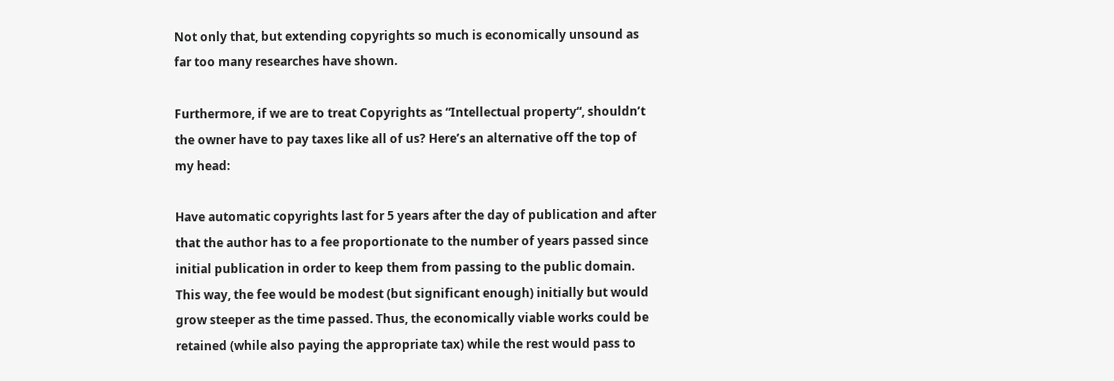Not only that, but extending copyrights so much is economically unsound as far too many researches have shown.

Furthermore, if we are to treat Copyrights as “Intellectual property“, shouldn’t the owner have to pay taxes like all of us? Here’s an alternative off the top of my head:

Have automatic copyrights last for 5 years after the day of publication and after that the author has to a fee proportionate to the number of years passed since initial publication in order to keep them from passing to the public domain. This way, the fee would be modest (but significant enough) initially but would grow steeper as the time passed. Thus, the economically viable works could be retained (while also paying the appropriate tax) while the rest would pass to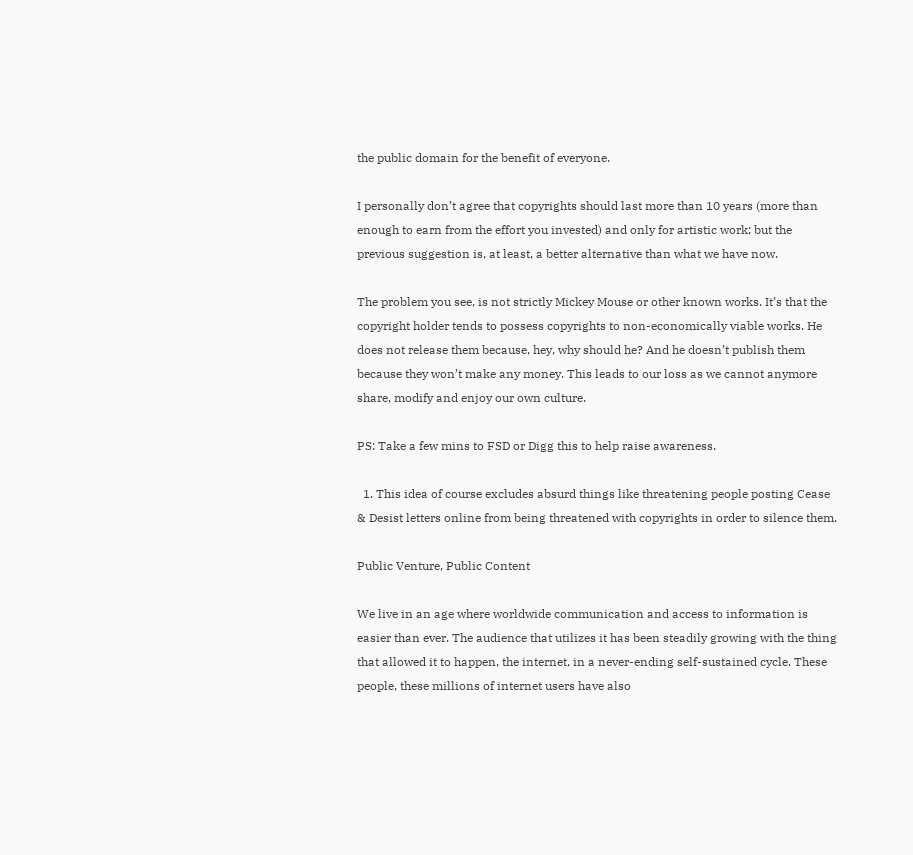the public domain for the benefit of everyone.

I personally don’t agree that copyrights should last more than 10 years (more than enough to earn from the effort you invested) and only for artistic work; but the previous suggestion is, at least, a better alternative than what we have now.

The problem you see, is not strictly Mickey Mouse or other known works. It’s that the copyright holder tends to possess copyrights to non-economically viable works. He does not release them because, hey, why should he? And he doesn’t publish them because they won’t make any money. This leads to our loss as we cannot anymore share, modify and enjoy our own culture.

PS: Take a few mins to FSD or Digg this to help raise awareness.

  1. This idea of course excludes absurd things like threatening people posting Cease & Desist letters online from being threatened with copyrights in order to silence them.

Public Venture, Public Content

We live in an age where worldwide communication and access to information is easier than ever. The audience that utilizes it has been steadily growing with the thing that allowed it to happen, the internet, in a never-ending self-sustained cycle. These people, these millions of internet users have also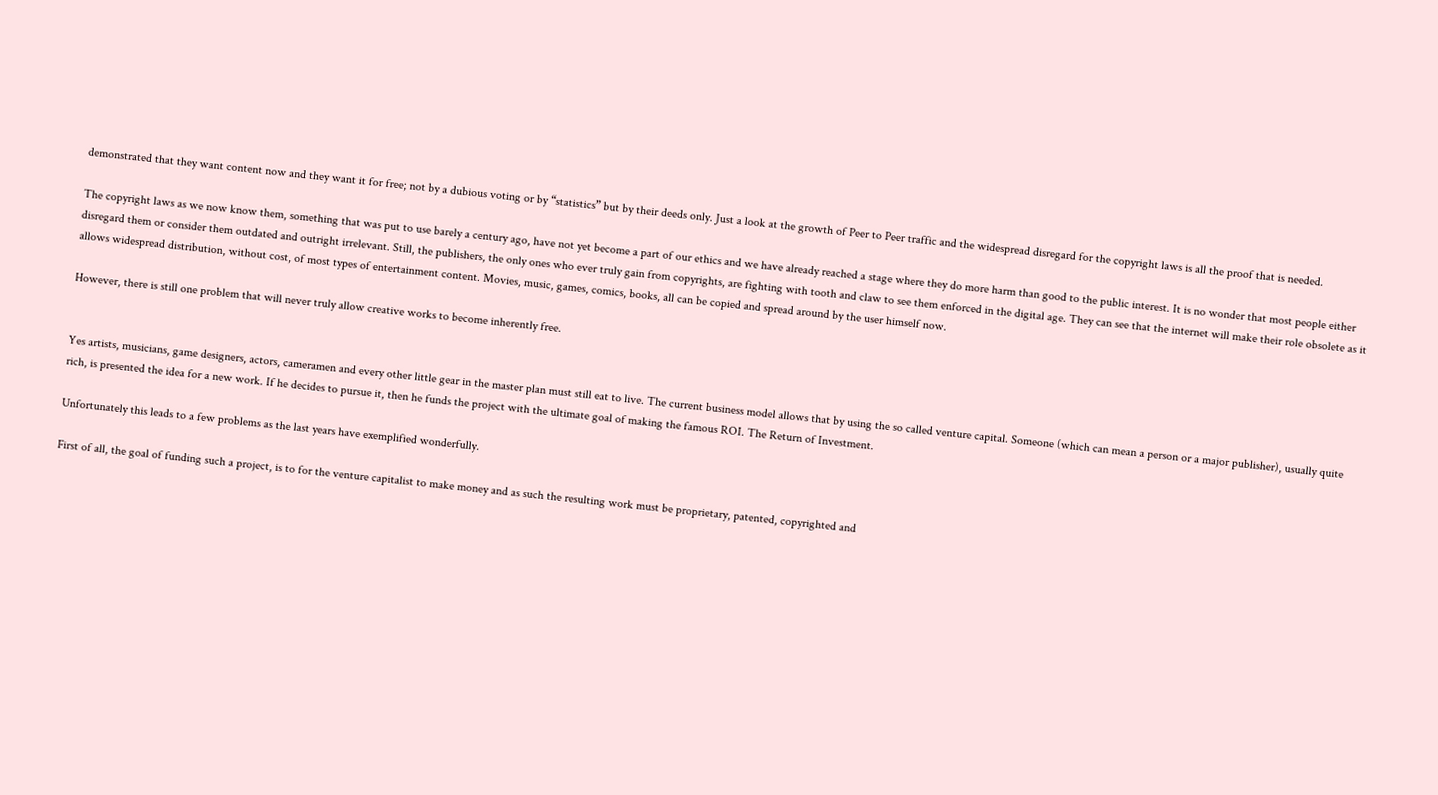demonstrated that they want content now and they want it for free; not by a dubious voting or by “statistics” but by their deeds only. Just a look at the growth of Peer to Peer traffic and the widespread disregard for the copyright laws is all the proof that is needed.

The copyright laws as we now know them, something that was put to use barely a century ago, have not yet become a part of our ethics and we have already reached a stage where they do more harm than good to the public interest. It is no wonder that most people either disregard them or consider them outdated and outright irrelevant. Still, the publishers, the only ones who ever truly gain from copyrights, are fighting with tooth and claw to see them enforced in the digital age. They can see that the internet will make their role obsolete as it allows widespread distribution, without cost, of most types of entertainment content. Movies, music, games, comics, books, all can be copied and spread around by the user himself now.

However, there is still one problem that will never truly allow creative works to become inherently free.


Yes artists, musicians, game designers, actors, cameramen and every other little gear in the master plan must still eat to live. The current business model allows that by using the so called venture capital. Someone (which can mean a person or a major publisher), usually quite rich, is presented the idea for a new work. If he decides to pursue it, then he funds the project with the ultimate goal of making the famous ROI. The Return of Investment.

Unfortunately this leads to a few problems as the last years have exemplified wonderfully.

First of all, the goal of funding such a project, is to for the venture capitalist to make money and as such the resulting work must be proprietary, patented, copyrighted and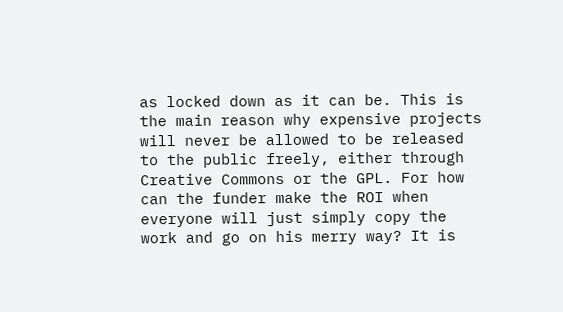as locked down as it can be. This is the main reason why expensive projects will never be allowed to be released to the public freely, either through Creative Commons or the GPL. For how can the funder make the ROI when everyone will just simply copy the work and go on his merry way? It is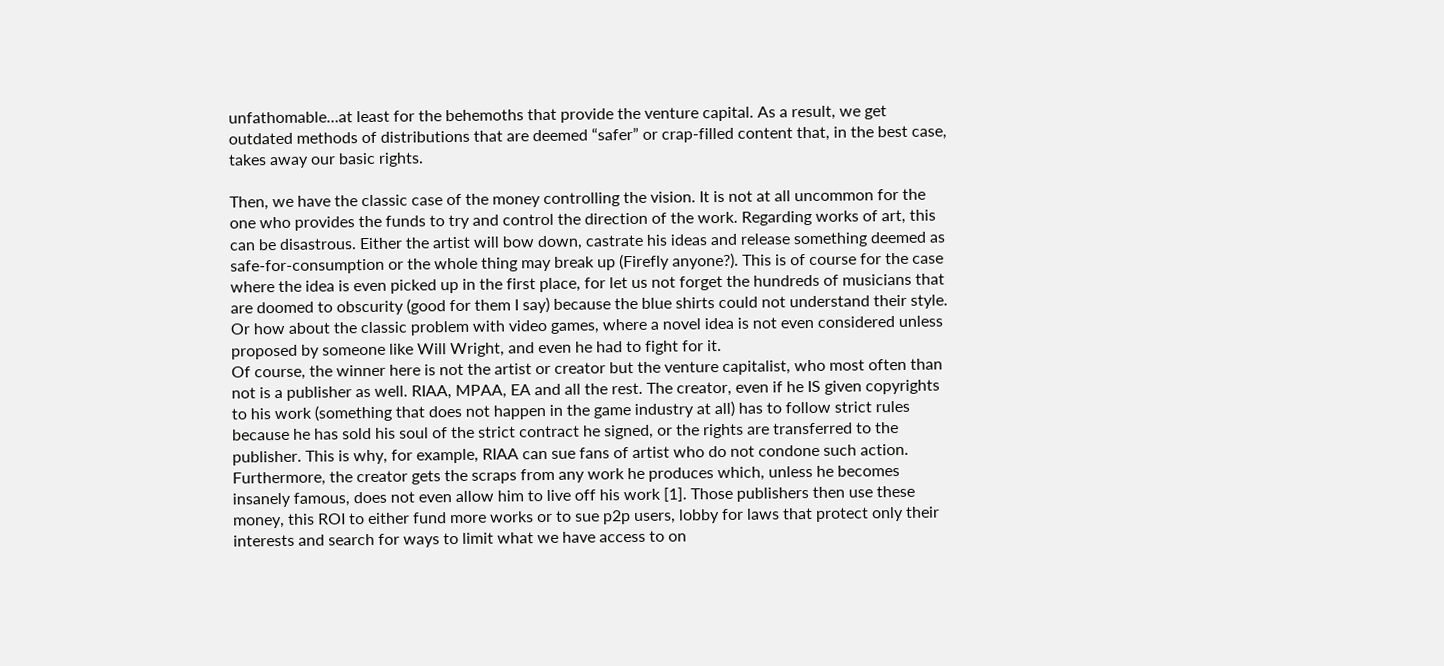unfathomable…at least for the behemoths that provide the venture capital. As a result, we get outdated methods of distributions that are deemed “safer” or crap-filled content that, in the best case, takes away our basic rights.

Then, we have the classic case of the money controlling the vision. It is not at all uncommon for the one who provides the funds to try and control the direction of the work. Regarding works of art, this can be disastrous. Either the artist will bow down, castrate his ideas and release something deemed as safe-for-consumption or the whole thing may break up (Firefly anyone?). This is of course for the case where the idea is even picked up in the first place, for let us not forget the hundreds of musicians that are doomed to obscurity (good for them I say) because the blue shirts could not understand their style. Or how about the classic problem with video games, where a novel idea is not even considered unless proposed by someone like Will Wright, and even he had to fight for it.
Of course, the winner here is not the artist or creator but the venture capitalist, who most often than not is a publisher as well. RIAA, MPAA, EA and all the rest. The creator, even if he IS given copyrights to his work (something that does not happen in the game industry at all) has to follow strict rules because he has sold his soul of the strict contract he signed, or the rights are transferred to the publisher. This is why, for example, RIAA can sue fans of artist who do not condone such action. Furthermore, the creator gets the scraps from any work he produces which, unless he becomes insanely famous, does not even allow him to live off his work [1]. Those publishers then use these money, this ROI to either fund more works or to sue p2p users, lobby for laws that protect only their interests and search for ways to limit what we have access to on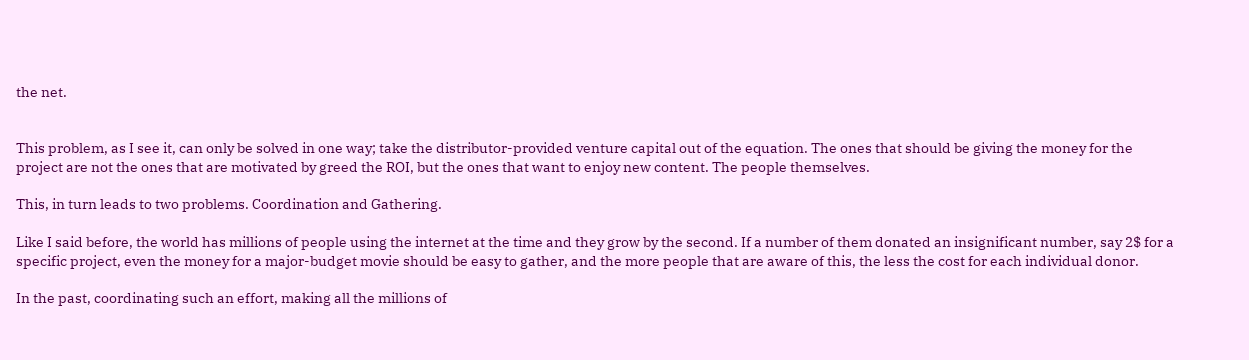the net.


This problem, as I see it, can only be solved in one way; take the distributor-provided venture capital out of the equation. The ones that should be giving the money for the project are not the ones that are motivated by greed the ROI, but the ones that want to enjoy new content. The people themselves.

This, in turn leads to two problems. Coordination and Gathering.

Like I said before, the world has millions of people using the internet at the time and they grow by the second. If a number of them donated an insignificant number, say 2$ for a specific project, even the money for a major-budget movie should be easy to gather, and the more people that are aware of this, the less the cost for each individual donor.

In the past, coordinating such an effort, making all the millions of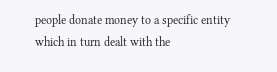people donate money to a specific entity which in turn dealt with the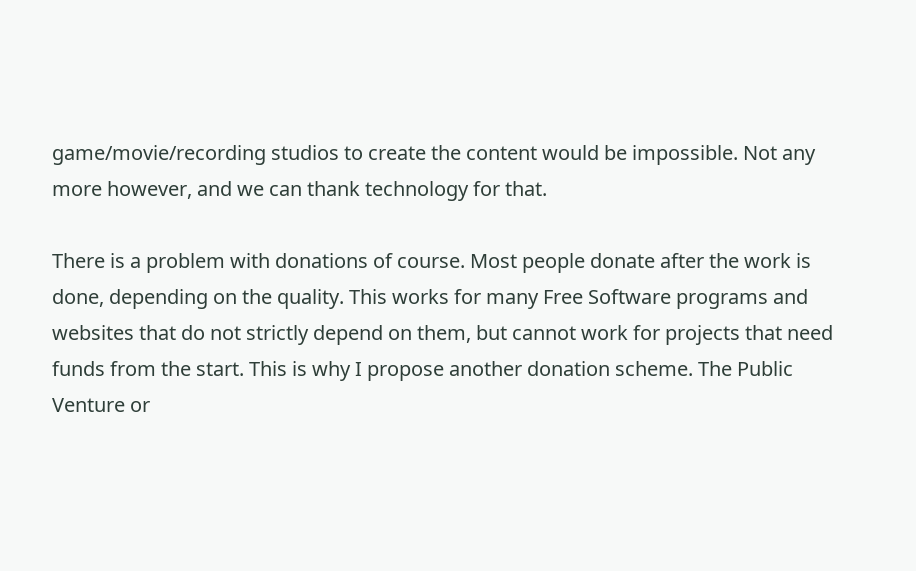game/movie/recording studios to create the content would be impossible. Not any more however, and we can thank technology for that.

There is a problem with donations of course. Most people donate after the work is done, depending on the quality. This works for many Free Software programs and websites that do not strictly depend on them, but cannot work for projects that need funds from the start. This is why I propose another donation scheme. The Public Venture or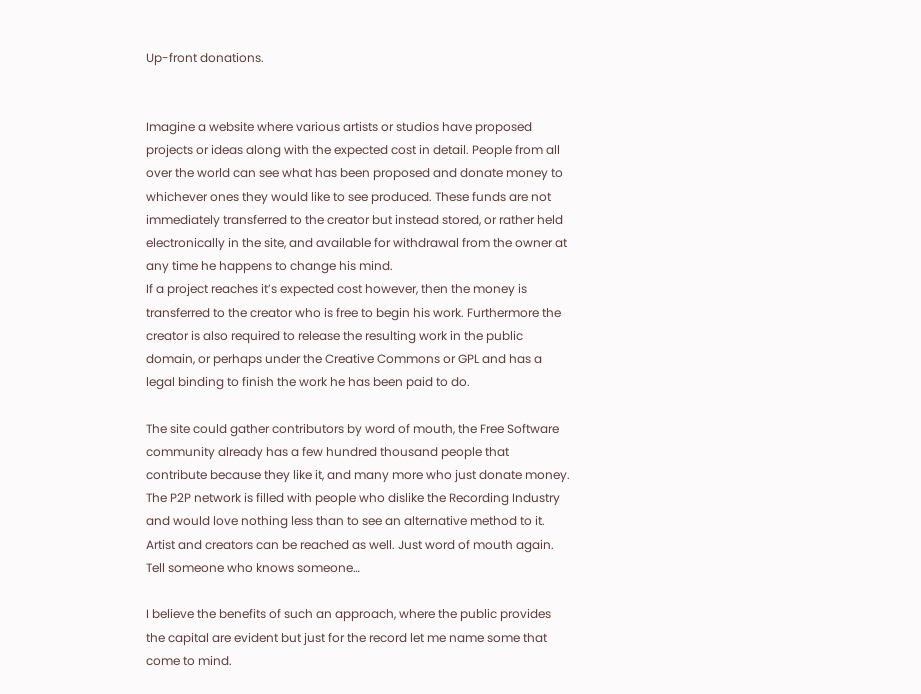Up-front donations.


Imagine a website where various artists or studios have proposed projects or ideas along with the expected cost in detail. People from all over the world can see what has been proposed and donate money to whichever ones they would like to see produced. These funds are not immediately transferred to the creator but instead stored, or rather held electronically in the site, and available for withdrawal from the owner at any time he happens to change his mind.
If a project reaches it’s expected cost however, then the money is transferred to the creator who is free to begin his work. Furthermore the creator is also required to release the resulting work in the public domain, or perhaps under the Creative Commons or GPL and has a legal binding to finish the work he has been paid to do.

The site could gather contributors by word of mouth, the Free Software community already has a few hundred thousand people that contribute because they like it, and many more who just donate money. The P2P network is filled with people who dislike the Recording Industry and would love nothing less than to see an alternative method to it. Artist and creators can be reached as well. Just word of mouth again. Tell someone who knows someone…

I believe the benefits of such an approach, where the public provides the capital are evident but just for the record let me name some that come to mind.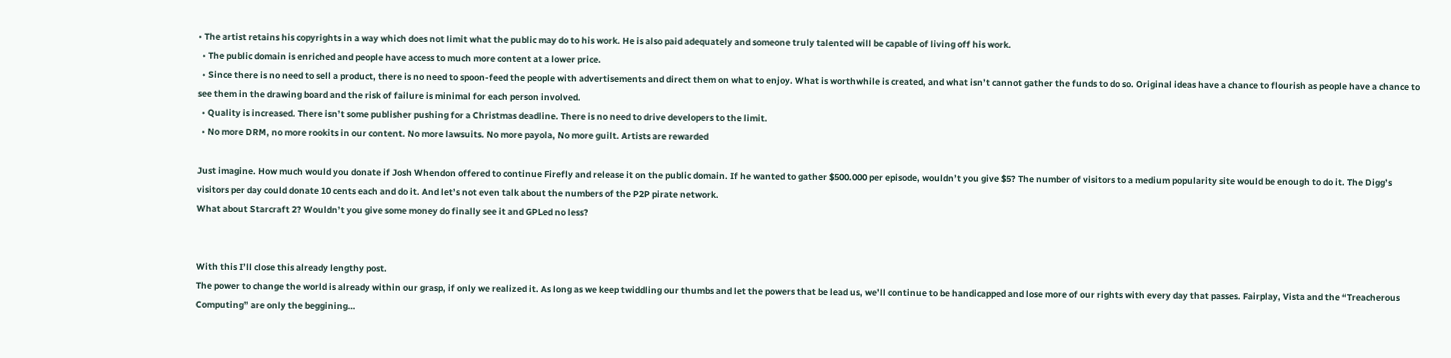• The artist retains his copyrights in a way which does not limit what the public may do to his work. He is also paid adequately and someone truly talented will be capable of living off his work.
  • The public domain is enriched and people have access to much more content at a lower price.
  • Since there is no need to sell a product, there is no need to spoon-feed the people with advertisements and direct them on what to enjoy. What is worthwhile is created, and what isn’t cannot gather the funds to do so. Original ideas have a chance to flourish as people have a chance to see them in the drawing board and the risk of failure is minimal for each person involved.
  • Quality is increased. There isn’t some publisher pushing for a Christmas deadline. There is no need to drive developers to the limit.
  • No more DRM, no more rookits in our content. No more lawsuits. No more payola, No more guilt. Artists are rewarded

Just imagine. How much would you donate if Josh Whendon offered to continue Firefly and release it on the public domain. If he wanted to gather $500.000 per episode, wouldn’t you give $5? The number of visitors to a medium popularity site would be enough to do it. The Digg’s visitors per day could donate 10 cents each and do it. And let’s not even talk about the numbers of the P2P pirate network.
What about Starcraft 2? Wouldn’t you give some money do finally see it and GPLed no less?


With this I’ll close this already lengthy post.
The power to change the world is already within our grasp, if only we realized it. As long as we keep twiddling our thumbs and let the powers that be lead us, we’ll continue to be handicapped and lose more of our rights with every day that passes. Fairplay, Vista and the “Treacherous Computing” are only the beggining…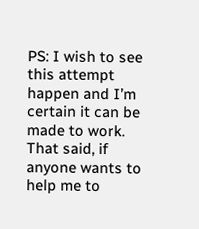PS: I wish to see this attempt happen and I’m certain it can be made to work. That said, if anyone wants to help me to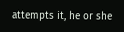attempts it, he or she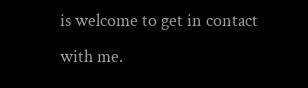is welcome to get in contact with me.